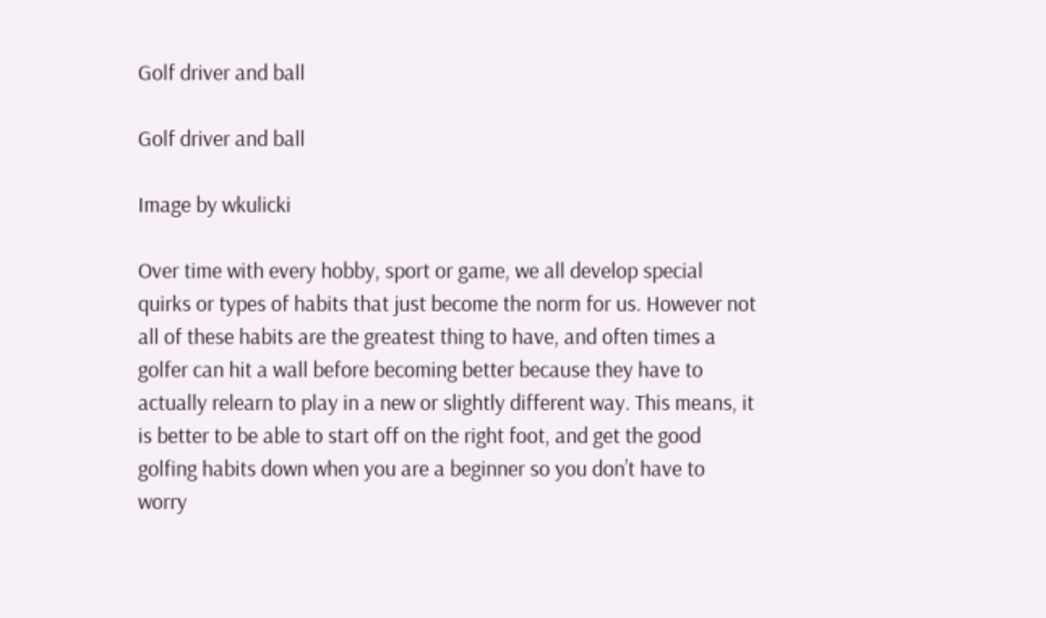Golf driver and ball

Golf driver and ball

Image by wkulicki

Over time with every hobby, sport or game, we all develop special quirks or types of habits that just become the norm for us. However not all of these habits are the greatest thing to have, and often times a golfer can hit a wall before becoming better because they have to actually relearn to play in a new or slightly different way. This means, it is better to be able to start off on the right foot, and get the good golfing habits down when you are a beginner so you don’t have to worry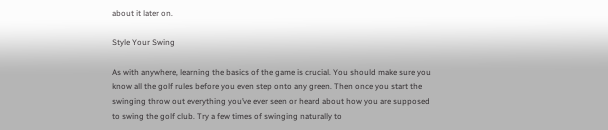about it later on.

Style Your Swing

As with anywhere, learning the basics of the game is crucial. You should make sure you know all the golf rules before you even step onto any green. Then once you start the swinging throw out everything you’ve ever seen or heard about how you are supposed to swing the golf club. Try a few times of swinging naturally to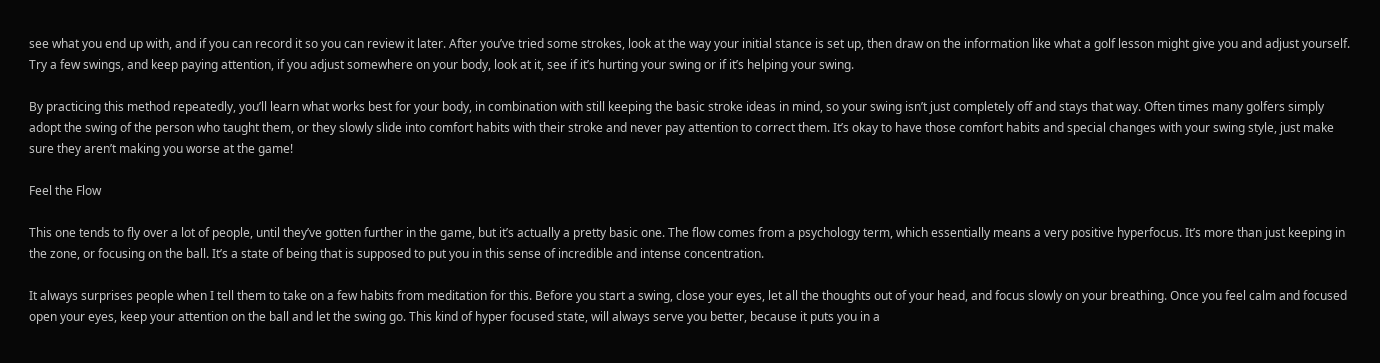see what you end up with, and if you can record it so you can review it later. After you’ve tried some strokes, look at the way your initial stance is set up, then draw on the information like what a golf lesson might give you and adjust yourself. Try a few swings, and keep paying attention, if you adjust somewhere on your body, look at it, see if it’s hurting your swing or if it’s helping your swing.

By practicing this method repeatedly, you’ll learn what works best for your body, in combination with still keeping the basic stroke ideas in mind, so your swing isn’t just completely off and stays that way. Often times many golfers simply adopt the swing of the person who taught them, or they slowly slide into comfort habits with their stroke and never pay attention to correct them. It’s okay to have those comfort habits and special changes with your swing style, just make sure they aren’t making you worse at the game!

Feel the Flow

This one tends to fly over a lot of people, until they’ve gotten further in the game, but it’s actually a pretty basic one. The flow comes from a psychology term, which essentially means a very positive hyperfocus. It’s more than just keeping in the zone, or focusing on the ball. It’s a state of being that is supposed to put you in this sense of incredible and intense concentration.

It always surprises people when I tell them to take on a few habits from meditation for this. Before you start a swing, close your eyes, let all the thoughts out of your head, and focus slowly on your breathing. Once you feel calm and focused open your eyes, keep your attention on the ball and let the swing go. This kind of hyper focused state, will always serve you better, because it puts you in a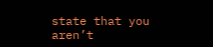state that you aren’t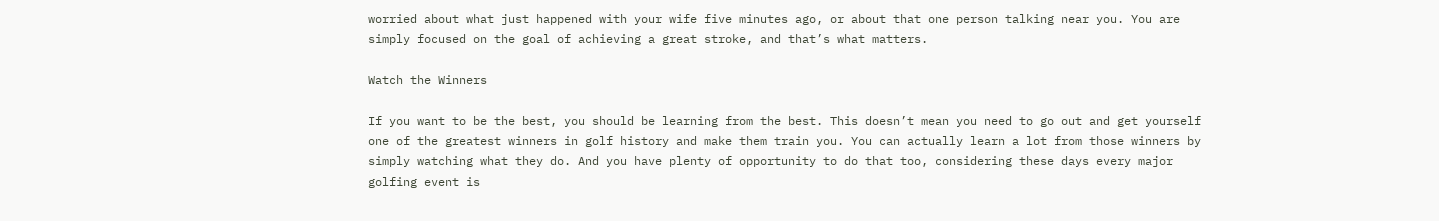worried about what just happened with your wife five minutes ago, or about that one person talking near you. You are simply focused on the goal of achieving a great stroke, and that’s what matters.

Watch the Winners

If you want to be the best, you should be learning from the best. This doesn’t mean you need to go out and get yourself one of the greatest winners in golf history and make them train you. You can actually learn a lot from those winners by simply watching what they do. And you have plenty of opportunity to do that too, considering these days every major golfing event is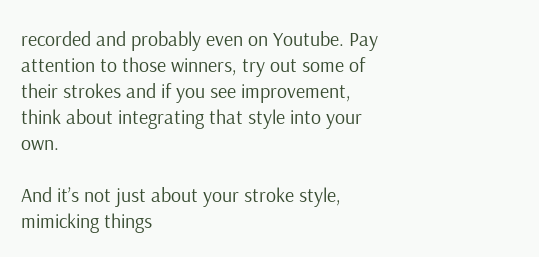recorded and probably even on Youtube. Pay attention to those winners, try out some of their strokes and if you see improvement, think about integrating that style into your own.

And it’s not just about your stroke style, mimicking things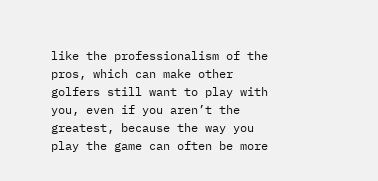like the professionalism of the pros, which can make other golfers still want to play with you, even if you aren’t the greatest, because the way you play the game can often be more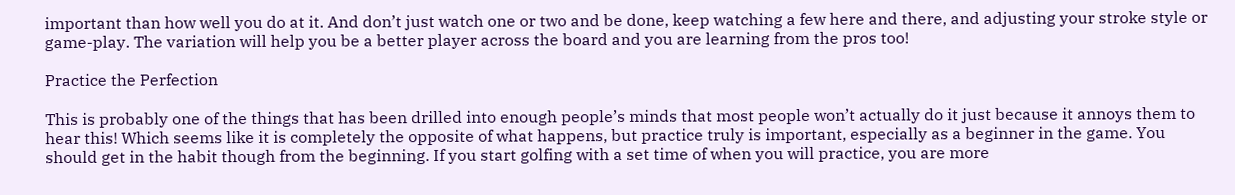important than how well you do at it. And don’t just watch one or two and be done, keep watching a few here and there, and adjusting your stroke style or game-play. The variation will help you be a better player across the board and you are learning from the pros too!

Practice the Perfection

This is probably one of the things that has been drilled into enough people’s minds that most people won’t actually do it just because it annoys them to hear this! Which seems like it is completely the opposite of what happens, but practice truly is important, especially as a beginner in the game. You should get in the habit though from the beginning. If you start golfing with a set time of when you will practice, you are more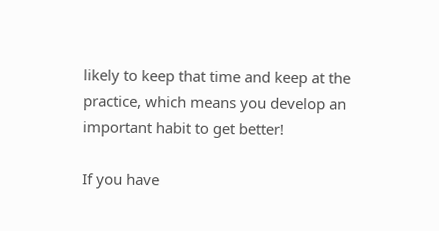likely to keep that time and keep at the practice, which means you develop an important habit to get better!

If you have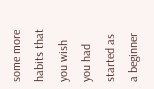some more habits that you wish you had started as a beginner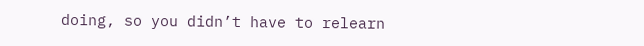doing, so you didn’t have to relearn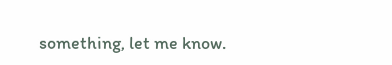something, let me know.